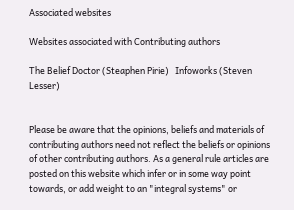Associated websites

Websites associated with Contributing authors

The Belief Doctor (Steaphen Pirie)   Infoworks (Steven Lesser)


Please be aware that the opinions, beliefs and materials of contributing authors need not reflect the beliefs or opinions of other contributing authors. As a general rule articles are posted on this website which infer or in some way point towards, or add weight to an "integral systems" or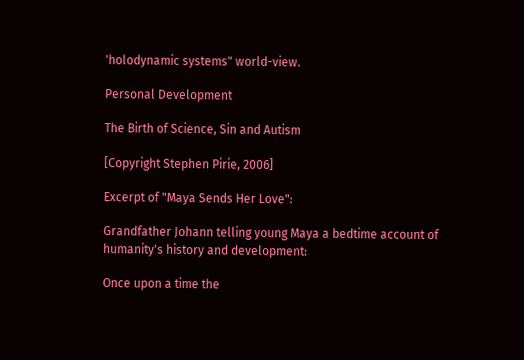'holodynamic systems" world-view.

Personal Development

The Birth of Science, Sin and Autism

[Copyright Stephen Pirie, 2006]

Excerpt of "Maya Sends Her Love":

Grandfather Johann telling young Maya a bedtime account of humanity's history and development:

Once upon a time the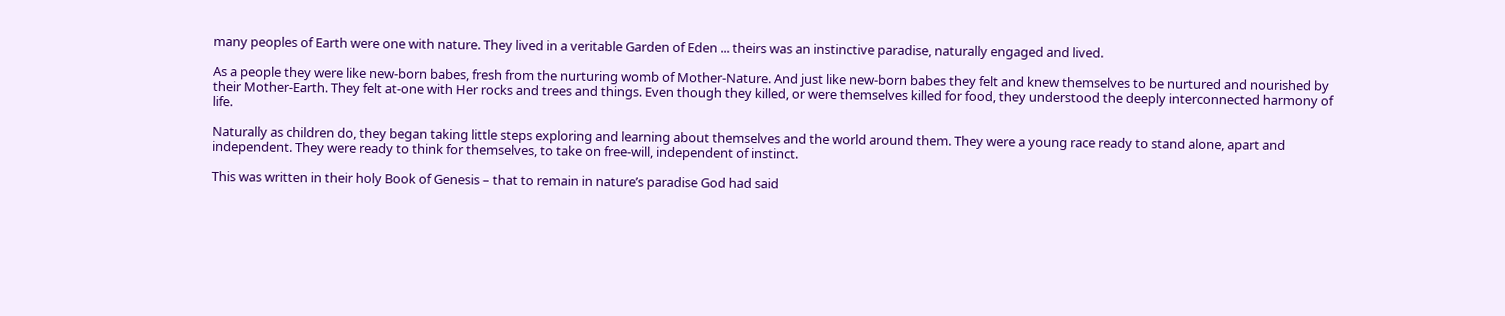many peoples of Earth were one with nature. They lived in a veritable Garden of Eden ... theirs was an instinctive paradise, naturally engaged and lived.

As a people they were like new-born babes, fresh from the nurturing womb of Mother-Nature. And just like new-born babes they felt and knew themselves to be nurtured and nourished by their Mother-Earth. They felt at-one with Her rocks and trees and things. Even though they killed, or were themselves killed for food, they understood the deeply interconnected harmony of life.

Naturally as children do, they began taking little steps exploring and learning about themselves and the world around them. They were a young race ready to stand alone, apart and independent. They were ready to think for themselves, to take on free-will, independent of instinct.

This was written in their holy Book of Genesis – that to remain in nature’s paradise God had said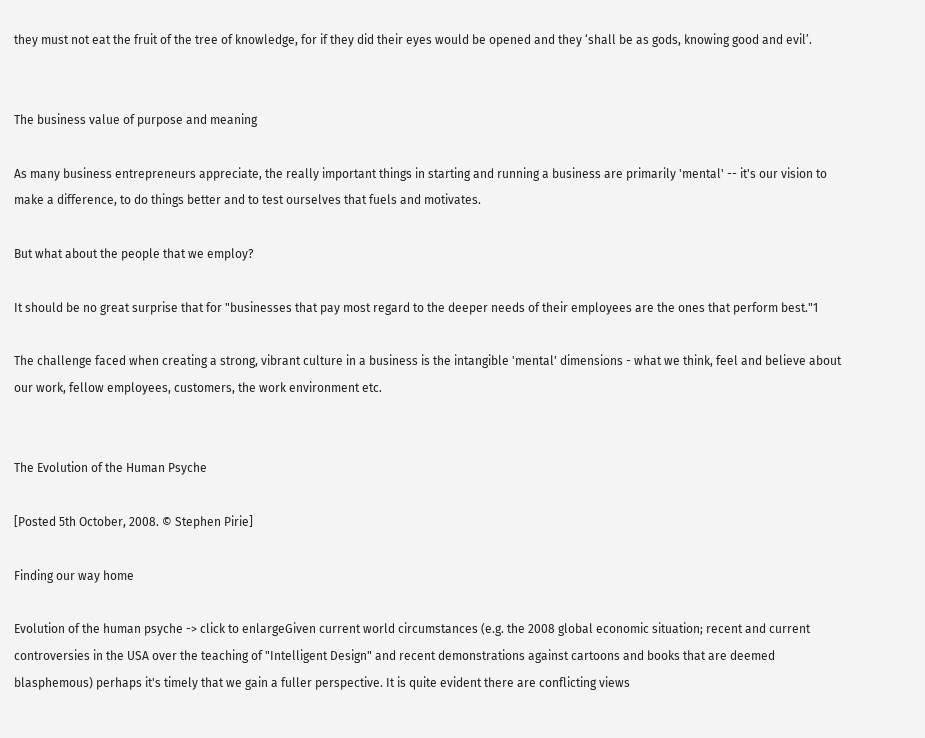they must not eat the fruit of the tree of knowledge, for if they did their eyes would be opened and they ‘shall be as gods, knowing good and evil’.


The business value of purpose and meaning

As many business entrepreneurs appreciate, the really important things in starting and running a business are primarily 'mental' -- it's our vision to make a difference, to do things better and to test ourselves that fuels and motivates.

But what about the people that we employ?

It should be no great surprise that for "businesses that pay most regard to the deeper needs of their employees are the ones that perform best."1

The challenge faced when creating a strong, vibrant culture in a business is the intangible 'mental' dimensions - what we think, feel and believe about our work, fellow employees, customers, the work environment etc.


The Evolution of the Human Psyche

[Posted 5th October, 2008. © Stephen Pirie]

Finding our way home

Evolution of the human psyche -> click to enlargeGiven current world circumstances (e.g. the 2008 global economic situation; recent and current controversies in the USA over the teaching of "Intelligent Design" and recent demonstrations against cartoons and books that are deemed blasphemous) perhaps it's timely that we gain a fuller perspective. It is quite evident there are conflicting views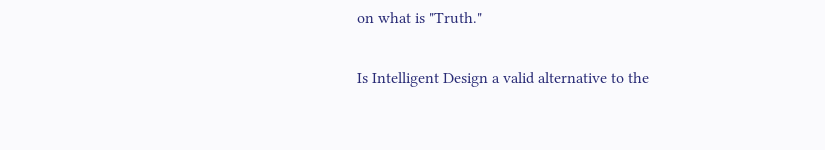on what is "Truth."

Is Intelligent Design a valid alternative to the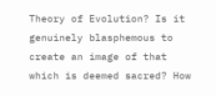Theory of Evolution? Is it genuinely blasphemous to create an image of that which is deemed sacred? How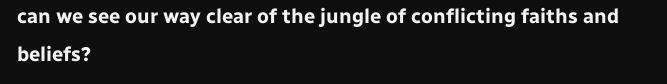can we see our way clear of the jungle of conflicting faiths and beliefs?